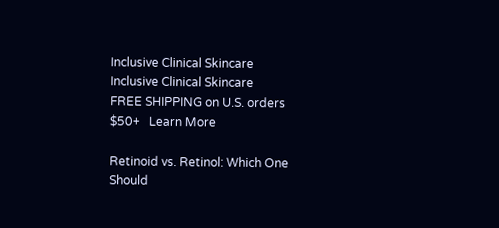Inclusive Clinical Skincare
Inclusive Clinical Skincare
FREE SHIPPING on U.S. orders $50+   Learn More

Retinoid vs. Retinol: Which One Should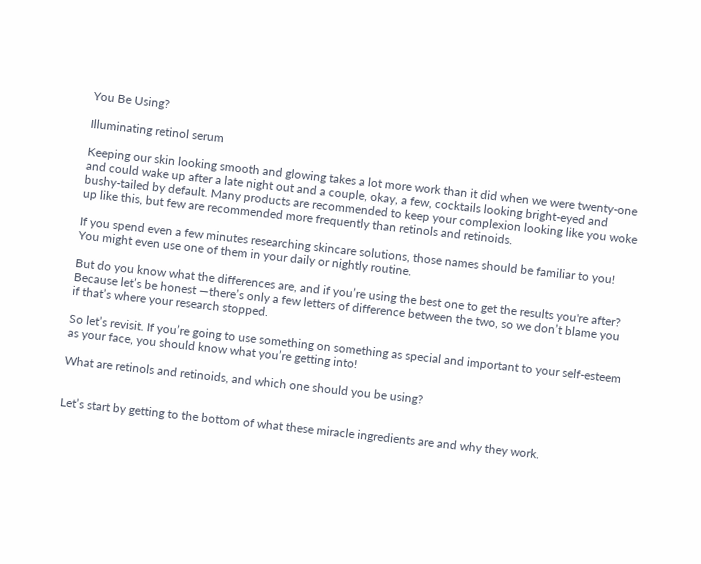You Be Using?

Illuminating retinol serum

Keeping our skin looking smooth and glowing takes a lot more work than it did when we were twenty-one and could wake up after a late night out and a couple, okay, a few, cocktails looking bright-eyed and bushy-tailed by default. Many products are recommended to keep your complexion looking like you woke up like this, but few are recommended more frequently than retinols and retinoids.

If you spend even a few minutes researching skincare solutions, those names should be familiar to you! You might even use one of them in your daily or nightly routine.

But do you know what the differences are, and if you’re using the best one to get the results you're after? Because let’s be honest —there’s only a few letters of difference between the two, so we don’t blame you if that’s where your research stopped.

So let’s revisit. If you’re going to use something on something as special and important to your self-esteem as your face, you should know what you’re getting into!

What are retinols and retinoids, and which one should you be using?


Let’s start by getting to the bottom of what these miracle ingredients are and why they work.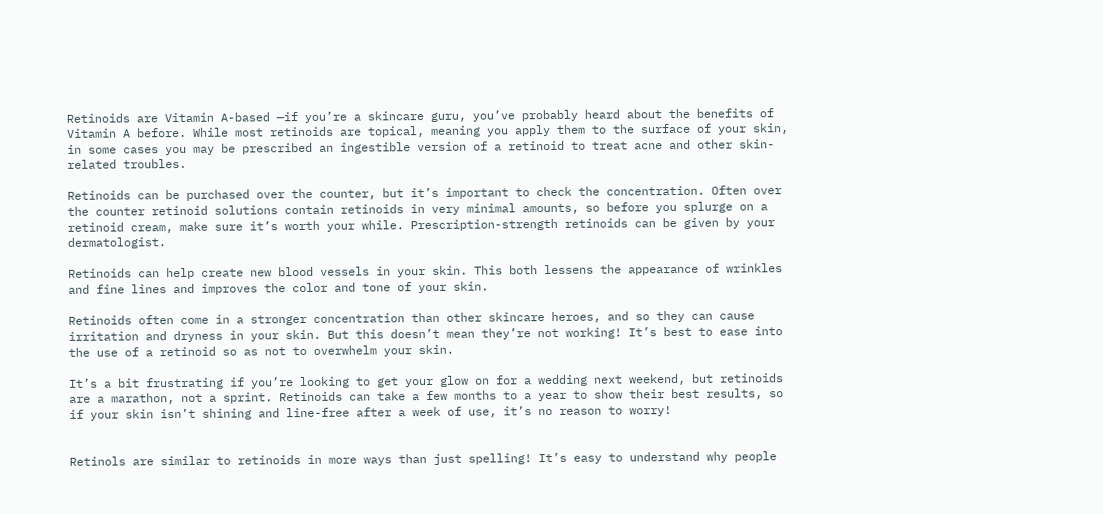Retinoids are Vitamin A-based —if you’re a skincare guru, you’ve probably heard about the benefits of Vitamin A before. While most retinoids are topical, meaning you apply them to the surface of your skin, in some cases you may be prescribed an ingestible version of a retinoid to treat acne and other skin-related troubles.

Retinoids can be purchased over the counter, but it’s important to check the concentration. Often over the counter retinoid solutions contain retinoids in very minimal amounts, so before you splurge on a retinoid cream, make sure it’s worth your while. Prescription-strength retinoids can be given by your dermatologist.

Retinoids can help create new blood vessels in your skin. This both lessens the appearance of wrinkles and fine lines and improves the color and tone of your skin.

Retinoids often come in a stronger concentration than other skincare heroes, and so they can cause irritation and dryness in your skin. But this doesn’t mean they’re not working! It’s best to ease into the use of a retinoid so as not to overwhelm your skin.

It’s a bit frustrating if you’re looking to get your glow on for a wedding next weekend, but retinoids are a marathon, not a sprint. Retinoids can take a few months to a year to show their best results, so if your skin isn’t shining and line-free after a week of use, it’s no reason to worry!


Retinols are similar to retinoids in more ways than just spelling! It’s easy to understand why people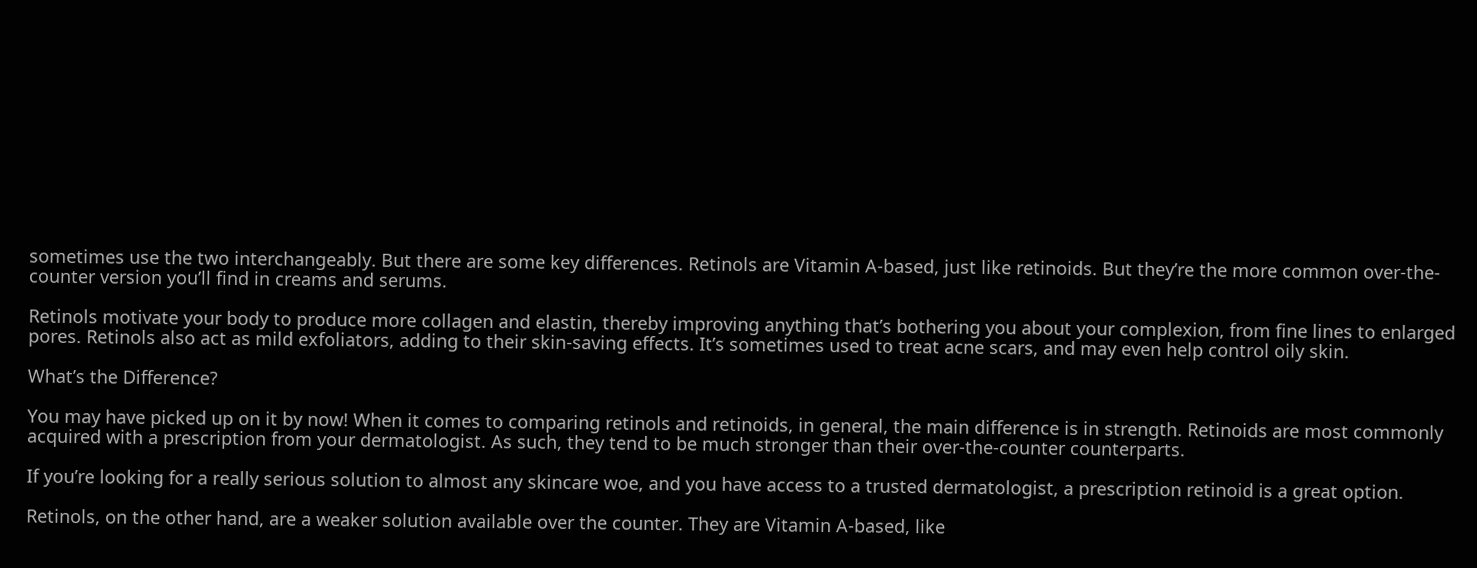sometimes use the two interchangeably. But there are some key differences. Retinols are Vitamin A-based, just like retinoids. But they’re the more common over-the-counter version you’ll find in creams and serums.

Retinols motivate your body to produce more collagen and elastin, thereby improving anything that’s bothering you about your complexion, from fine lines to enlarged pores. Retinols also act as mild exfoliators, adding to their skin-saving effects. It’s sometimes used to treat acne scars, and may even help control oily skin.

What’s the Difference?

You may have picked up on it by now! When it comes to comparing retinols and retinoids, in general, the main difference is in strength. Retinoids are most commonly acquired with a prescription from your dermatologist. As such, they tend to be much stronger than their over-the-counter counterparts.

If you’re looking for a really serious solution to almost any skincare woe, and you have access to a trusted dermatologist, a prescription retinoid is a great option.

Retinols, on the other hand, are a weaker solution available over the counter. They are Vitamin A-based, like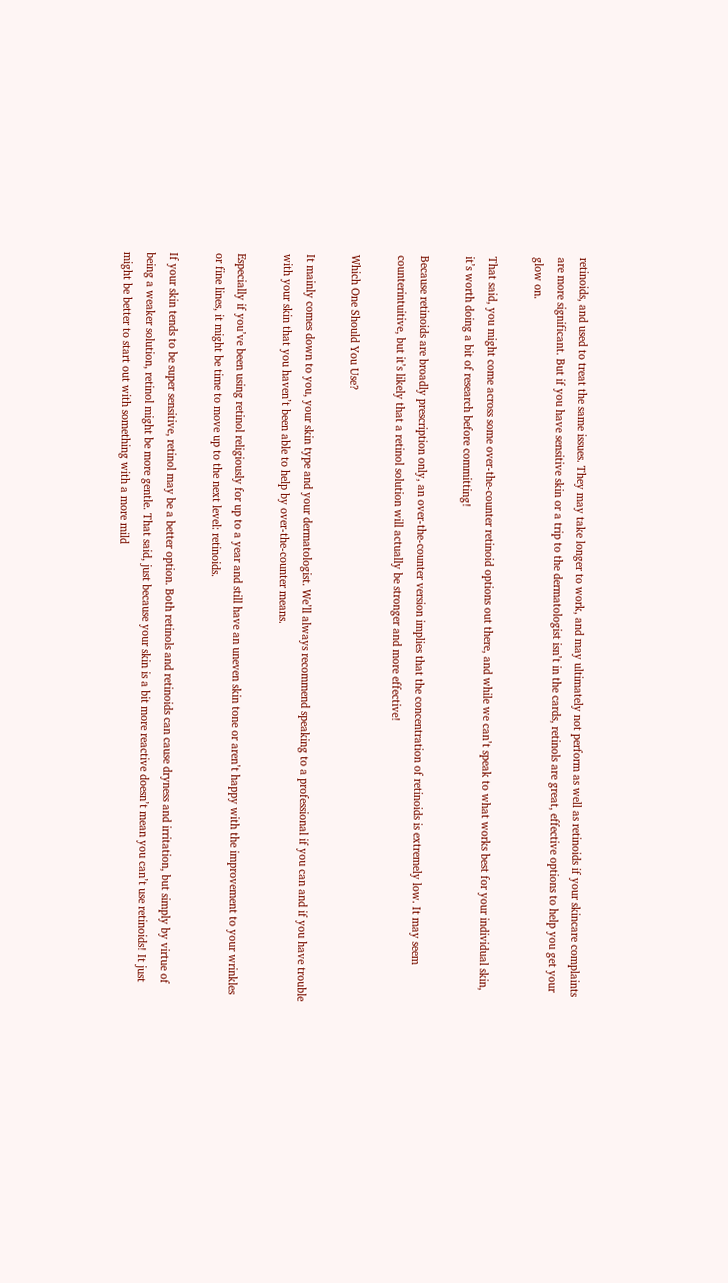retinoids, and used to treat the same issues. They may take longer to work, and may ultimately not perform as well as retinoids if your skincare complaints are more significant. But if you have sensitive skin or a trip to the dermatologist isn’t in the cards, retinols are great, effective options to help you get your glow on.

That said, you might come across some over-the-counter retinoid options out there, and while we can’t speak to what works best for your individual skin, it’s worth doing a bit of research before committing!

Because retinoids are broadly prescription only, an over-the-counter version implies that the concentration of retinoids is extremely low. It may seem counterintuitive, but it’s likely that a retinol solution will actually be stronger and more effective!

Which One Should You Use?

It mainly comes down to you, your skin type and your dermatologist. We’ll always recommend speaking to a professional if you can and if you have trouble with your skin that you haven’t been able to help by over-the-counter means.

Especially if you’ve been using retinol religiously for up to a year and still have an uneven skin tone or aren’t happy with the improvement to your wrinkles or fine lines, it might be time to move up to the next level: retinoids.

If your skin tends to be super sensitive, retinol may be a better option. Both retinols and retinoids can cause dryness and irritation, but simply by virtue of being a weaker solution, retinol might be more gentle. That said, just because your skin is a bit more reactive doesn’t mean you can’t use retinoids! It just might be better to start out with something with a more mild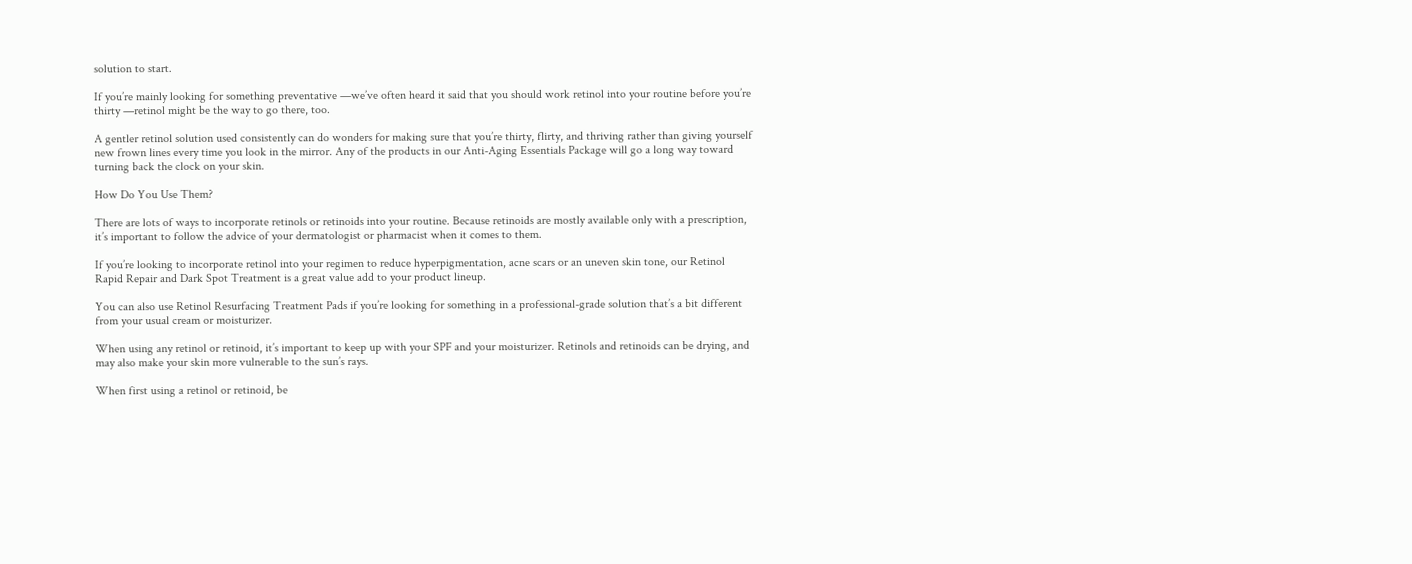solution to start.

If you’re mainly looking for something preventative —we’ve often heard it said that you should work retinol into your routine before you’re thirty —retinol might be the way to go there, too.

A gentler retinol solution used consistently can do wonders for making sure that you’re thirty, flirty, and thriving rather than giving yourself new frown lines every time you look in the mirror. Any of the products in our Anti-Aging Essentials Package will go a long way toward turning back the clock on your skin.

How Do You Use Them?

There are lots of ways to incorporate retinols or retinoids into your routine. Because retinoids are mostly available only with a prescription, it’s important to follow the advice of your dermatologist or pharmacist when it comes to them.

If you’re looking to incorporate retinol into your regimen to reduce hyperpigmentation, acne scars or an uneven skin tone, our Retinol Rapid Repair and Dark Spot Treatment is a great value add to your product lineup.

You can also use Retinol Resurfacing Treatment Pads if you’re looking for something in a professional-grade solution that’s a bit different from your usual cream or moisturizer.

When using any retinol or retinoid, it’s important to keep up with your SPF and your moisturizer. Retinols and retinoids can be drying, and may also make your skin more vulnerable to the sun’s rays.

When first using a retinol or retinoid, be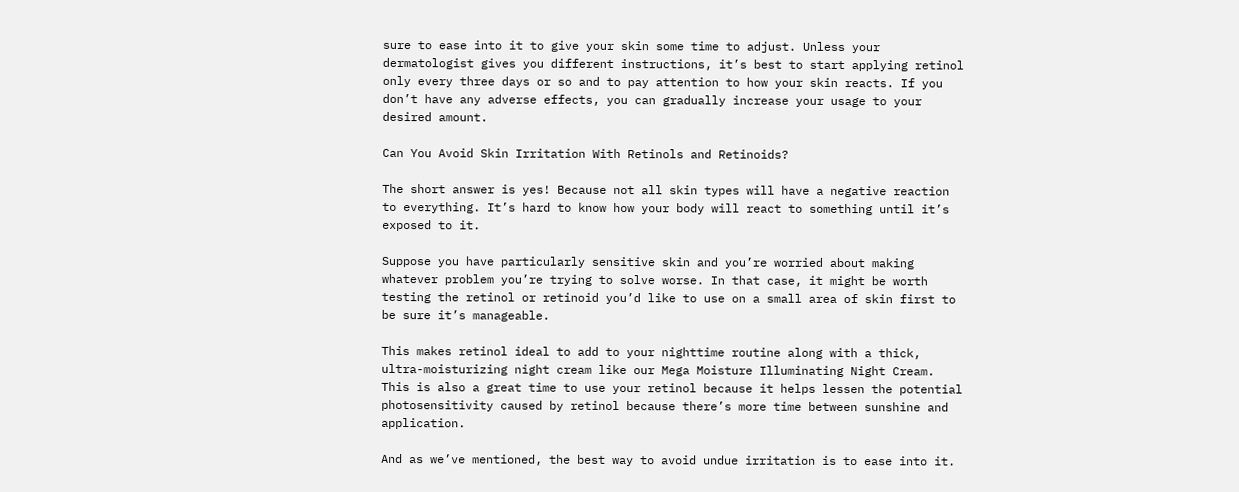sure to ease into it to give your skin some time to adjust. Unless your dermatologist gives you different instructions, it’s best to start applying retinol only every three days or so and to pay attention to how your skin reacts. If you don’t have any adverse effects, you can gradually increase your usage to your desired amount.

Can You Avoid Skin Irritation With Retinols and Retinoids?

The short answer is yes! Because not all skin types will have a negative reaction to everything. It’s hard to know how your body will react to something until it’s exposed to it.

Suppose you have particularly sensitive skin and you’re worried about making whatever problem you’re trying to solve worse. In that case, it might be worth testing the retinol or retinoid you’d like to use on a small area of skin first to be sure it’s manageable.

This makes retinol ideal to add to your nighttime routine along with a thick, ultra-moisturizing night cream like our Mega Moisture Illuminating Night Cream. This is also a great time to use your retinol because it helps lessen the potential photosensitivity caused by retinol because there’s more time between sunshine and application.

And as we’ve mentioned, the best way to avoid undue irritation is to ease into it.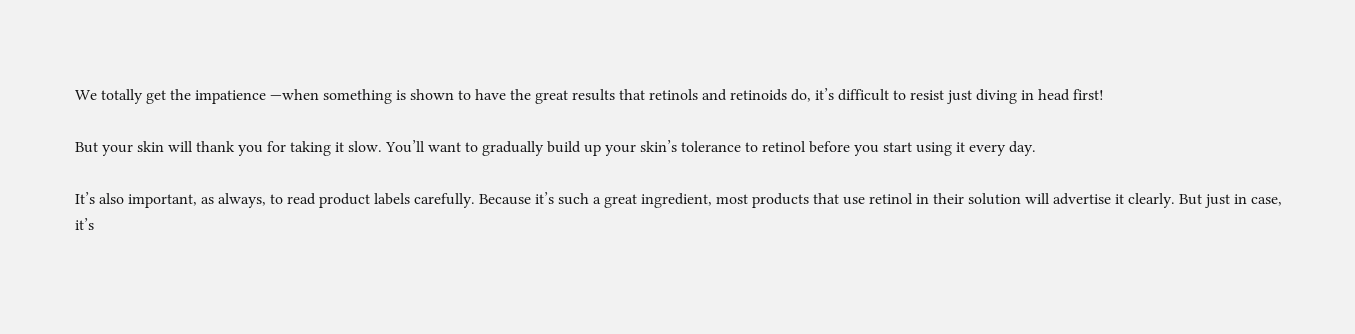We totally get the impatience —when something is shown to have the great results that retinols and retinoids do, it’s difficult to resist just diving in head first!

But your skin will thank you for taking it slow. You’ll want to gradually build up your skin’s tolerance to retinol before you start using it every day.

It’s also important, as always, to read product labels carefully. Because it’s such a great ingredient, most products that use retinol in their solution will advertise it clearly. But just in case, it’s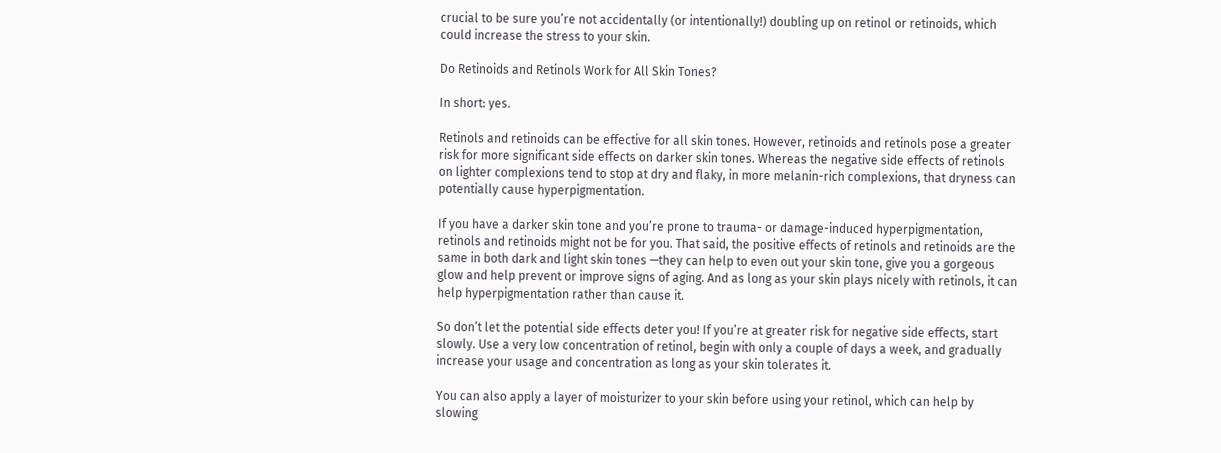crucial to be sure you’re not accidentally (or intentionally!) doubling up on retinol or retinoids, which could increase the stress to your skin.

Do Retinoids and Retinols Work for All Skin Tones?

In short: yes.

Retinols and retinoids can be effective for all skin tones. However, retinoids and retinols pose a greater risk for more significant side effects on darker skin tones. Whereas the negative side effects of retinols on lighter complexions tend to stop at dry and flaky, in more melanin-rich complexions, that dryness can potentially cause hyperpigmentation.

If you have a darker skin tone and you’re prone to trauma- or damage-induced hyperpigmentation, retinols and retinoids might not be for you. That said, the positive effects of retinols and retinoids are the same in both dark and light skin tones —they can help to even out your skin tone, give you a gorgeous glow and help prevent or improve signs of aging. And as long as your skin plays nicely with retinols, it can help hyperpigmentation rather than cause it.

So don’t let the potential side effects deter you! If you’re at greater risk for negative side effects, start slowly. Use a very low concentration of retinol, begin with only a couple of days a week, and gradually increase your usage and concentration as long as your skin tolerates it.

You can also apply a layer of moisturizer to your skin before using your retinol, which can help by slowing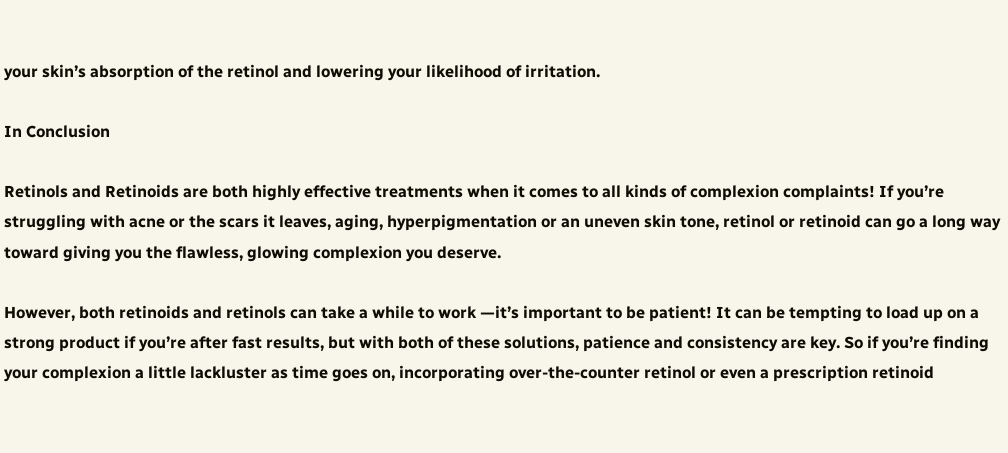your skin’s absorption of the retinol and lowering your likelihood of irritation.

In Conclusion

Retinols and Retinoids are both highly effective treatments when it comes to all kinds of complexion complaints! If you’re struggling with acne or the scars it leaves, aging, hyperpigmentation or an uneven skin tone, retinol or retinoid can go a long way toward giving you the flawless, glowing complexion you deserve.

However, both retinoids and retinols can take a while to work —it’s important to be patient! It can be tempting to load up on a strong product if you’re after fast results, but with both of these solutions, patience and consistency are key. So if you’re finding your complexion a little lackluster as time goes on, incorporating over-the-counter retinol or even a prescription retinoid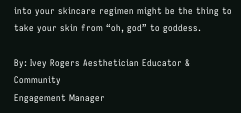into your skincare regimen might be the thing to take your skin from “oh, god” to goddess.

By: Ivey Rogers Aesthetician Educator & Community
Engagement Manager